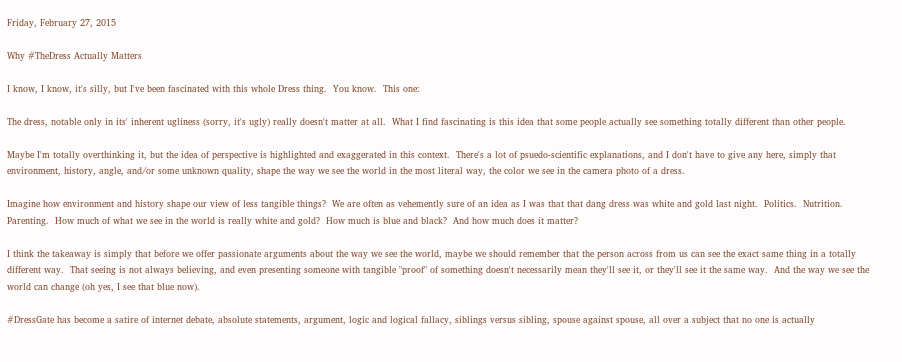Friday, February 27, 2015

Why #TheDress Actually Matters

I know, I know, it's silly, but I've been fascinated with this whole Dress thing.  You know.  This one:

The dress, notable only in its' inherent ugliness (sorry, it's ugly) really doesn't matter at all.  What I find fascinating is this idea that some people actually see something totally different than other people.

Maybe I'm totally overthinking it, but the idea of perspective is highlighted and exaggerated in this context.  There's a lot of psuedo-scientific explanations, and I don't have to give any here, simply that environment, history, angle, and/or some unknown quality, shape the way we see the world in the most literal way, the color we see in the camera photo of a dress.

Imagine how environment and history shape our view of less tangible things?  We are often as vehemently sure of an idea as I was that that dang dress was white and gold last night.  Politics.  Nutrition.  Parenting.  How much of what we see in the world is really white and gold?  How much is blue and black?  And how much does it matter?

I think the takeaway is simply that before we offer passionate arguments about the way we see the world, maybe we should remember that the person across from us can see the exact same thing in a totally different way.  That seeing is not always believing, and even presenting someone with tangible "proof" of something doesn't necessarily mean they'll see it, or they'll see it the same way.  And the way we see the world can change (oh yes, I see that blue now).

#DressGate has become a satire of internet debate, absolute statements, argument, logic and logical fallacy, siblings versus sibling, spouse against spouse, all over a subject that no one is actually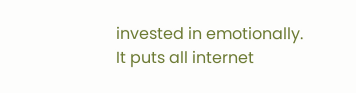invested in emotionally.  It puts all internet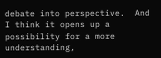debate into perspective.  And I think it opens up a possibility for a more understanding,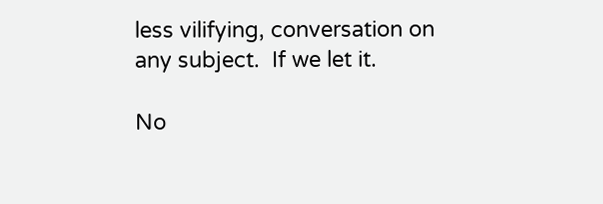less vilifying, conversation on any subject.  If we let it.

No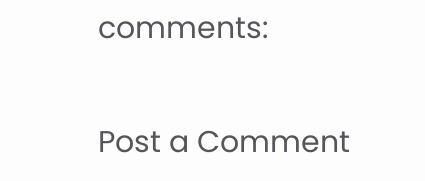comments:

Post a Comment